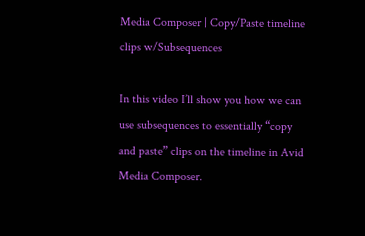Media Composer | Copy/Paste timeline clips w/Subsequences

In this video I’ll show you how we can use subsequences to essentially “copy and paste” clips on the timeline in Avid Media Composer.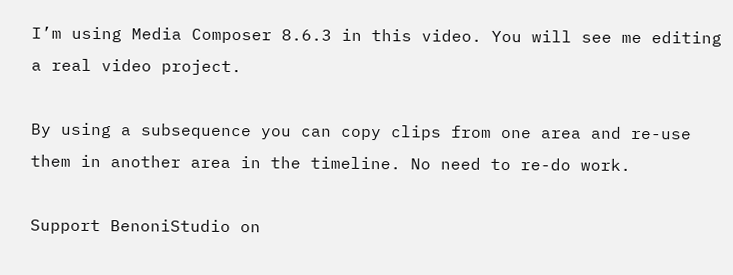I’m using Media Composer 8.6.3 in this video. You will see me editing a real video project.

By using a subsequence you can copy clips from one area and re-use them in another area in the timeline. No need to re-do work.

Support BenoniStudio on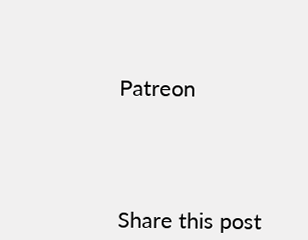Patreon




Share this post